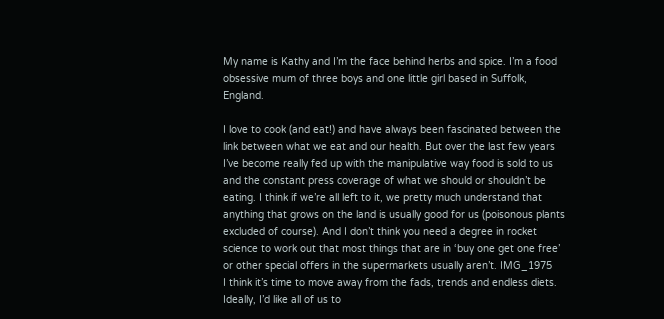My name is Kathy and I’m the face behind herbs and spice. I’m a food obsessive mum of three boys and one little girl based in Suffolk, England.

I love to cook (and eat!) and have always been fascinated between the link between what we eat and our health. But over the last few years I’ve become really fed up with the manipulative way food is sold to us and the constant press coverage of what we should or shouldn’t be eating. I think if we’re all left to it, we pretty much understand that anything that grows on the land is usually good for us (poisonous plants excluded of course). And I don’t think you need a degree in rocket science to work out that most things that are in ‘buy one get one free’ or other special offers in the supermarkets usually aren’t. IMG_1975
I think it’s time to move away from the fads, trends and endless diets. Ideally, I’d like all of us to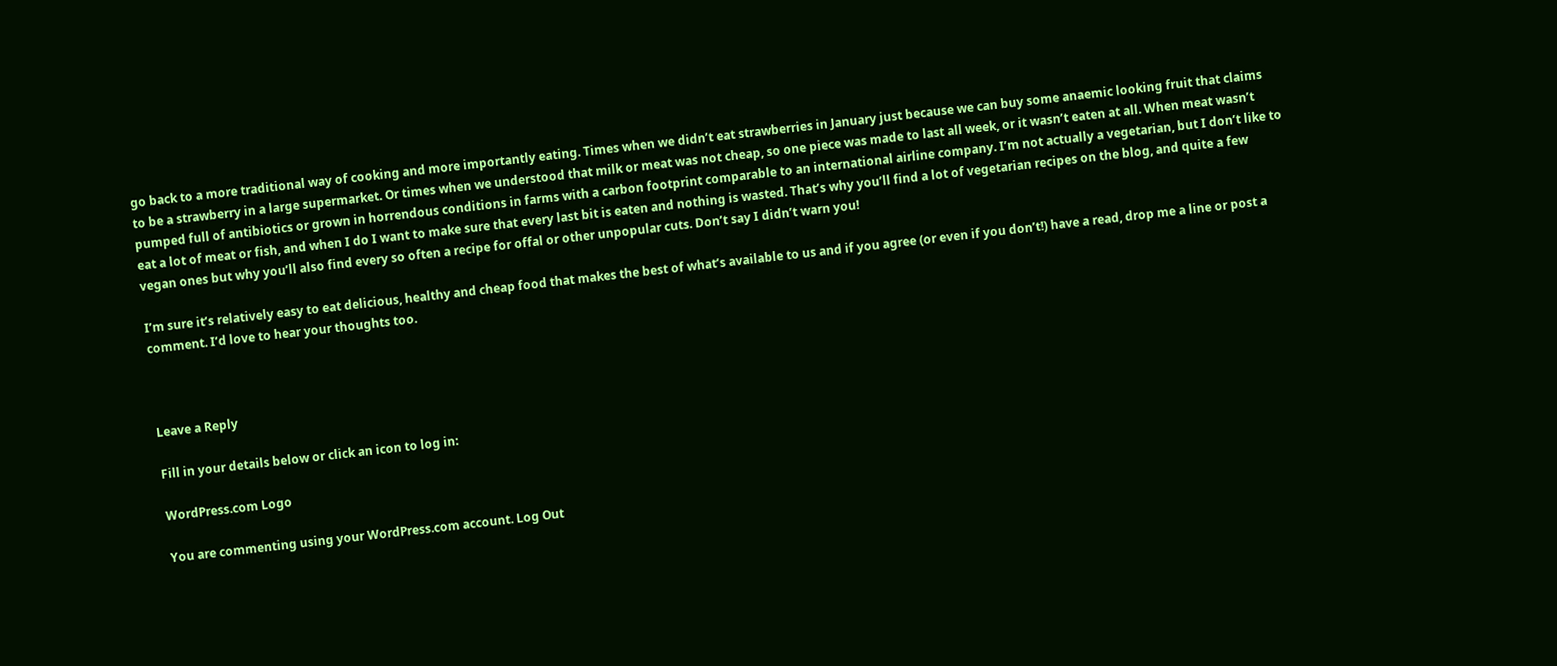go back to a more traditional way of cooking and more importantly eating. Times when we didn’t eat strawberries in January just because we can buy some anaemic looking fruit that claims to be a strawberry in a large supermarket. Or times when we understood that milk or meat was not cheap, so one piece was made to last all week, or it wasn’t eaten at all. When meat wasn’t pumped full of antibiotics or grown in horrendous conditions in farms with a carbon footprint comparable to an international airline company. I’m not actually a vegetarian, but I don’t like to eat a lot of meat or fish, and when I do I want to make sure that every last bit is eaten and nothing is wasted. That’s why you’ll find a lot of vegetarian recipes on the blog, and quite a few vegan ones but why you’ll also find every so often a recipe for offal or other unpopular cuts. Don’t say I didn’t warn you!

I’m sure it’s relatively easy to eat delicious, healthy and cheap food that makes the best of what’s available to us and if you agree (or even if you don’t!) have a read, drop me a line or post a comment. I’d love to hear your thoughts too.



Leave a Reply

Fill in your details below or click an icon to log in:

WordPress.com Logo

You are commenting using your WordPress.com account. Log Out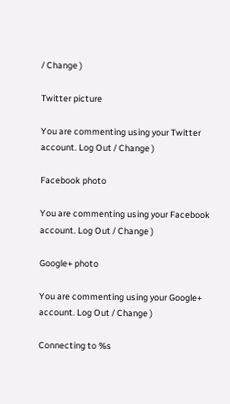/ Change )

Twitter picture

You are commenting using your Twitter account. Log Out / Change )

Facebook photo

You are commenting using your Facebook account. Log Out / Change )

Google+ photo

You are commenting using your Google+ account. Log Out / Change )

Connecting to %s